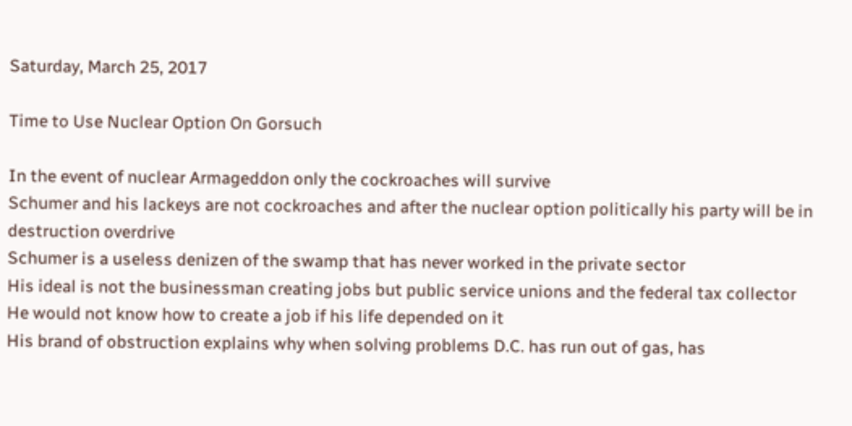Saturday, March 25, 2017

Time to Use Nuclear Option On Gorsuch

In the event of nuclear Armageddon only the cockroaches will survive
Schumer and his lackeys are not cockroaches and after the nuclear option politically his party will be in destruction overdrive
Schumer is a useless denizen of the swamp that has never worked in the private sector
His ideal is not the businessman creating jobs but public service unions and the federal tax collector
He would not know how to create a job if his life depended on it
His brand of obstruction explains why when solving problems D.C. has run out of gas, has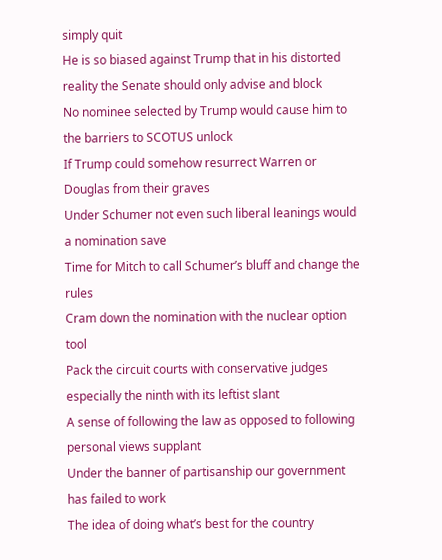simply quit
He is so biased against Trump that in his distorted reality the Senate should only advise and block
No nominee selected by Trump would cause him to the barriers to SCOTUS unlock
If Trump could somehow resurrect Warren or Douglas from their graves
Under Schumer not even such liberal leanings would a nomination save
Time for Mitch to call Schumer’s bluff and change the rules
Cram down the nomination with the nuclear option tool
Pack the circuit courts with conservative judges especially the ninth with its leftist slant
A sense of following the law as opposed to following personal views supplant
Under the banner of partisanship our government has failed to work
The idea of doing what’s best for the country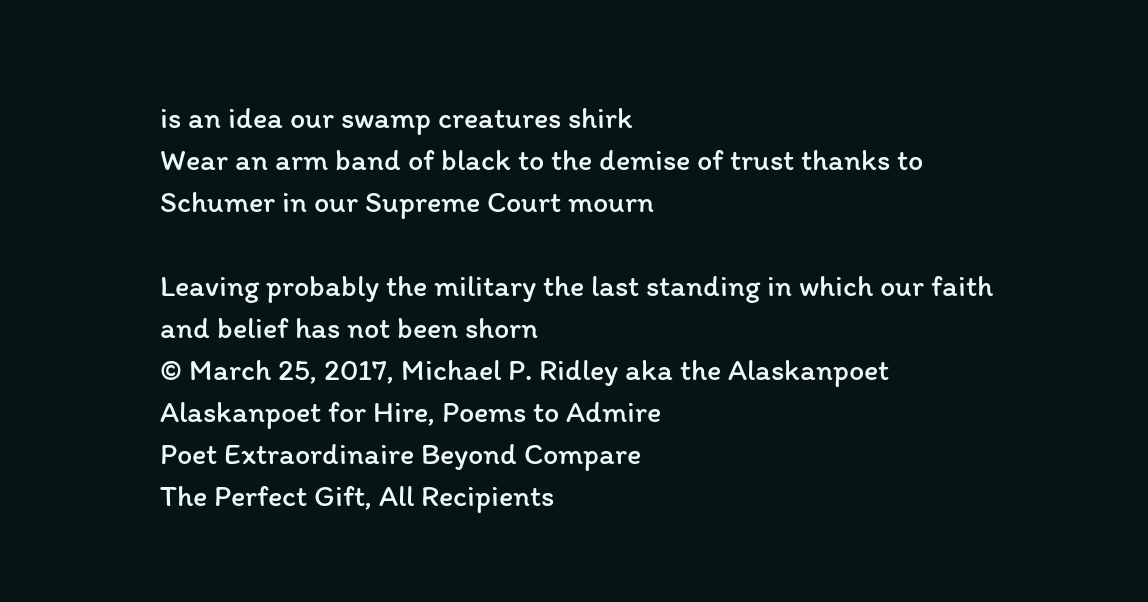is an idea our swamp creatures shirk
Wear an arm band of black to the demise of trust thanks to Schumer in our Supreme Court mourn

Leaving probably the military the last standing in which our faith and belief has not been shorn
© March 25, 2017, Michael P. Ridley aka the Alaskanpoet
Alaskanpoet for Hire, Poems to Admire
Poet Extraordinaire Beyond Compare
The Perfect Gift, All Recipients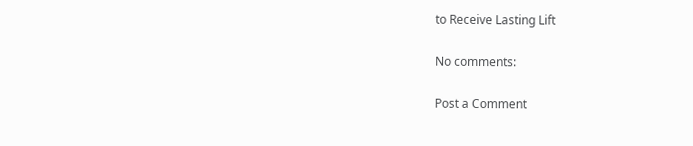to Receive Lasting Lift

No comments:

Post a Comment